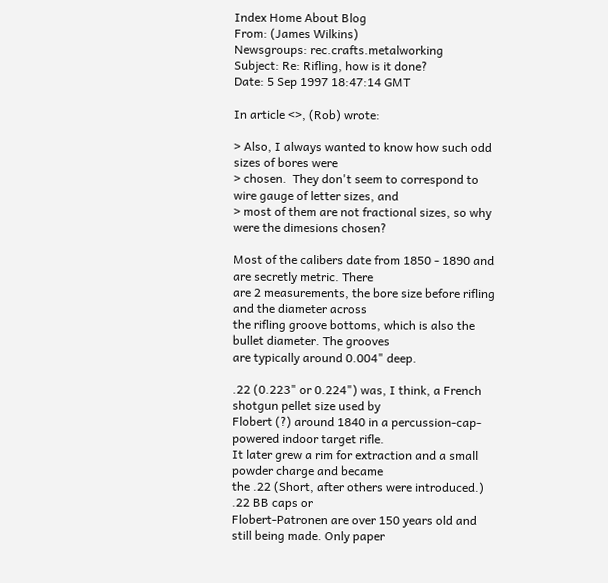Index Home About Blog
From: (James Wilkins)
Newsgroups: rec.crafts.metalworking
Subject: Re: Rifling, how is it done?
Date: 5 Sep 1997 18:47:14 GMT

In article <>, (Rob) wrote:

> Also, I always wanted to know how such odd sizes of bores were
> chosen.  They don't seem to correspond to wire gauge of letter sizes, and
> most of them are not fractional sizes, so why were the dimesions chosen?

Most of the calibers date from 1850 - 1890 and are secretly metric. There
are 2 measurements, the bore size before rifling and the diameter across
the rifling groove bottoms, which is also the bullet diameter. The grooves
are typically around 0.004" deep.

.22 (0.223" or 0.224") was, I think, a French shotgun pellet size used by
Flobert (?) around 1840 in a percussion-cap-powered indoor target rifle.
It later grew a rim for extraction and a small powder charge and became
the .22 (Short, after others were introduced.)  .22 BB caps or
Flobert-Patronen are over 150 years old and still being made. Only paper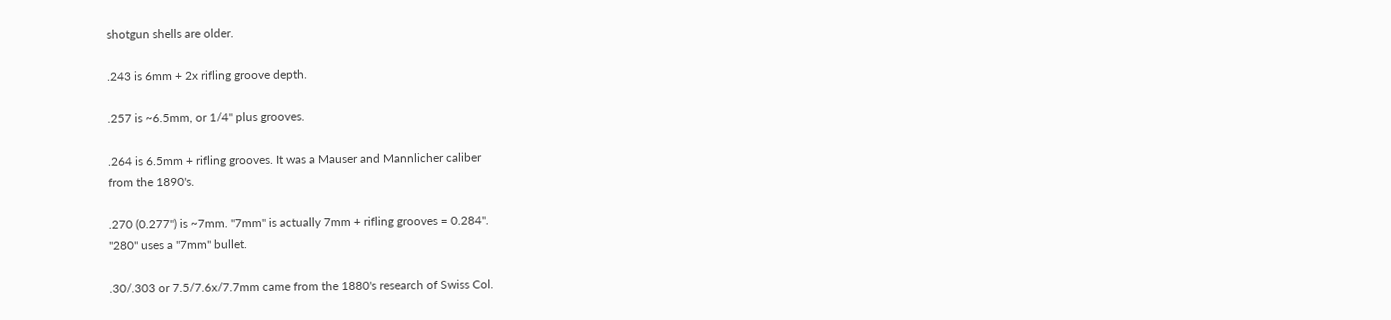shotgun shells are older.

.243 is 6mm + 2x rifling groove depth.

.257 is ~6.5mm, or 1/4" plus grooves.

.264 is 6.5mm + rifling grooves. It was a Mauser and Mannlicher caliber
from the 1890's.

.270 (0.277") is ~7mm. "7mm" is actually 7mm + rifling grooves = 0.284".
"280" uses a "7mm" bullet.

.30/.303 or 7.5/7.6x/7.7mm came from the 1880's research of Swiss Col.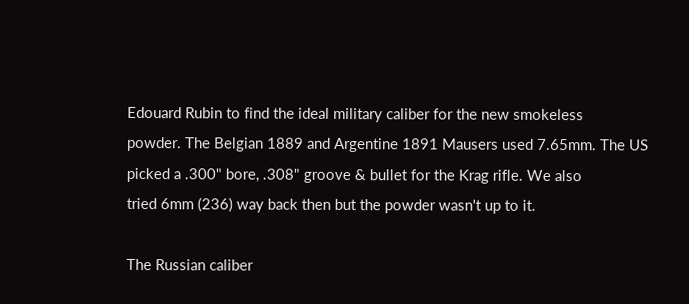Edouard Rubin to find the ideal military caliber for the new smokeless
powder. The Belgian 1889 and Argentine 1891 Mausers used 7.65mm. The US
picked a .300" bore, .308" groove & bullet for the Krag rifle. We also
tried 6mm (236) way back then but the powder wasn't up to it.

The Russian caliber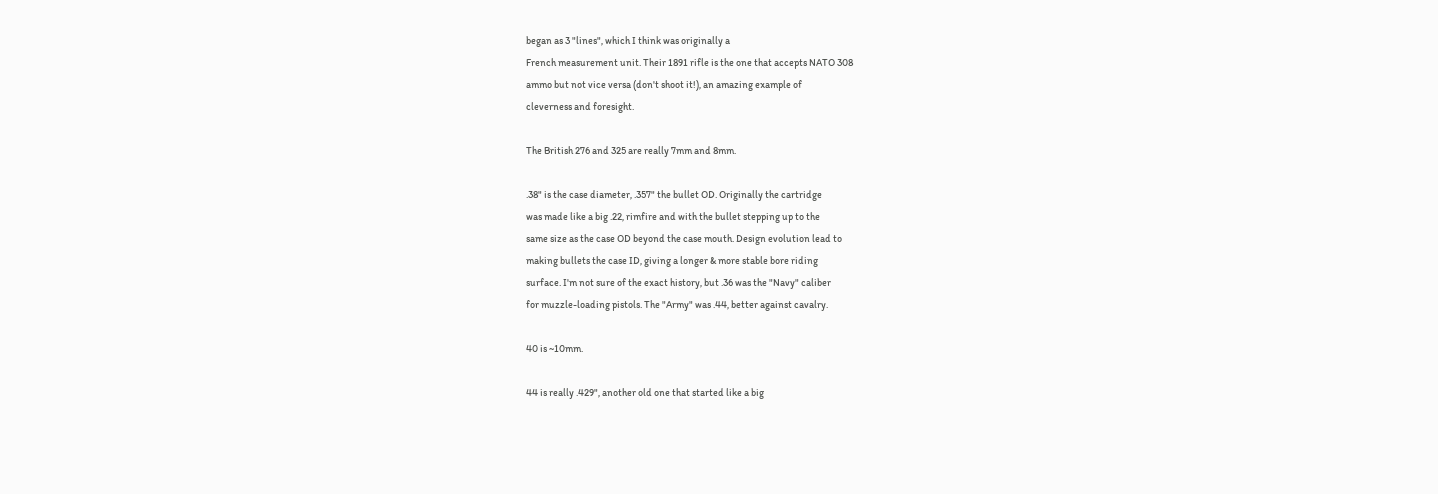began as 3 "lines", which I think was originally a
French measurement unit. Their 1891 rifle is the one that accepts NATO 308
ammo but not vice versa (don't shoot it!), an amazing example of
cleverness and foresight.

The British 276 and 325 are really 7mm and 8mm.

.38" is the case diameter, .357" the bullet OD. Originally the cartridge
was made like a big .22, rimfire and with the bullet stepping up to the
same size as the case OD beyond the case mouth. Design evolution lead to
making bullets the case ID, giving a longer & more stable bore riding
surface. I'm not sure of the exact history, but .36 was the "Navy" caliber
for muzzle-loading pistols. The "Army" was .44, better against cavalry.

40 is ~10mm.

44 is really .429", another old one that started like a big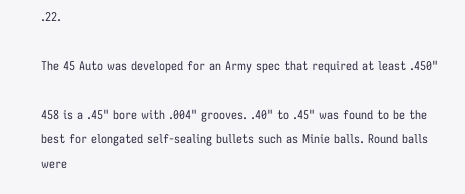.22.

The 45 Auto was developed for an Army spec that required at least .450"

458 is a .45" bore with .004" grooves. .40" to .45" was found to be the
best for elongated self-sealing bullets such as Minie balls. Round balls
were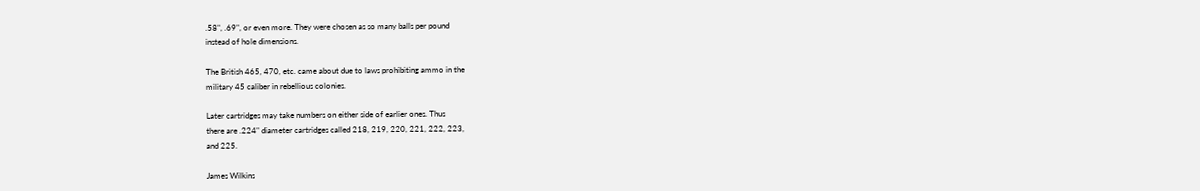.58", .69", or even more. They were chosen as so many balls per pound
instead of hole dimensions.

The British 465, 470, etc. came about due to laws prohibiting ammo in the
military 45 caliber in rebellious colonies.

Later cartridges may take numbers on either side of earlier ones. Thus
there are .224" diameter cartridges called 218, 219, 220, 221, 222, 223,
and 225.

James Wilkins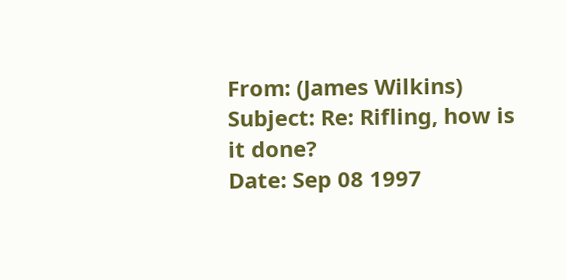From: (James Wilkins)
Subject: Re: Rifling, how is it done?
Date: Sep 08 1997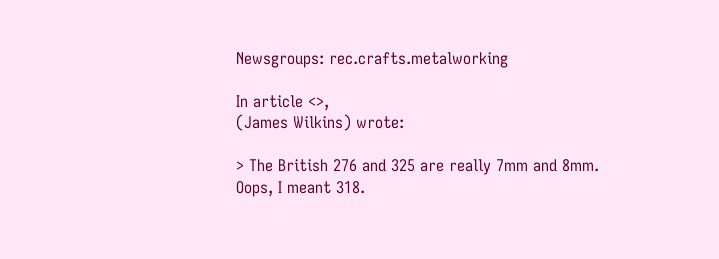Newsgroups: rec.crafts.metalworking

In article <>,
(James Wilkins) wrote:

> The British 276 and 325 are really 7mm and 8mm.
Oops, I meant 318.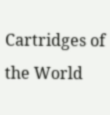Cartridges of the World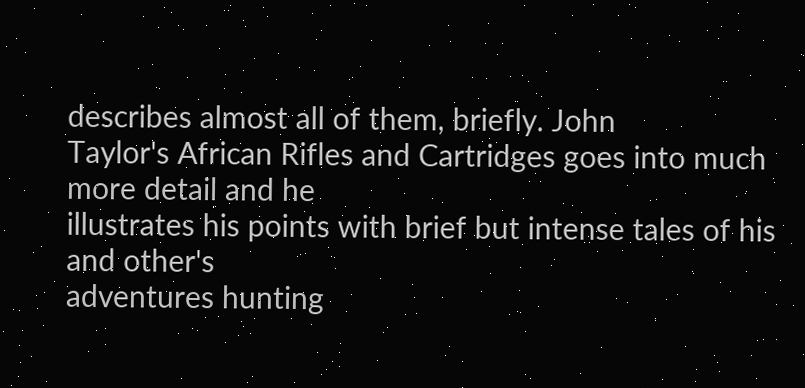describes almost all of them, briefly. John
Taylor's African Rifles and Cartridges goes into much more detail and he
illustrates his points with brief but intense tales of his and other's
adventures hunting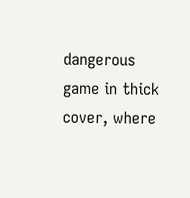dangerous game in thick cover, where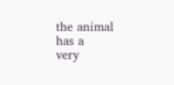the animal has a
very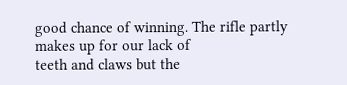good chance of winning. The rifle partly makes up for our lack of
teeth and claws but the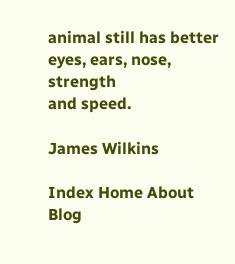animal still has better eyes, ears, nose, strength
and speed.

James Wilkins

Index Home About Blog